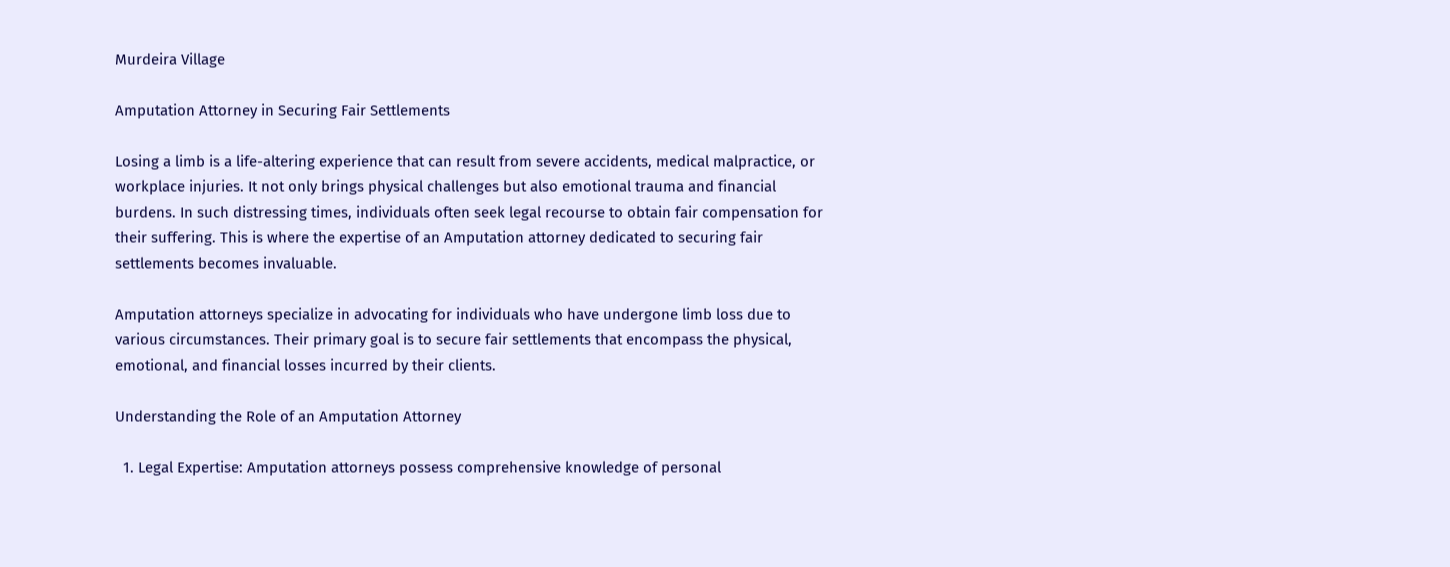Murdeira Village

Amputation Attorney in Securing Fair Settlements

Losing a limb is a life-altering experience that can result from severe accidents, medical malpractice, or workplace injuries. It not only brings physical challenges but also emotional trauma and financial burdens. In such distressing times, individuals often seek legal recourse to obtain fair compensation for their suffering. This is where the expertise of an Amputation attorney dedicated to securing fair settlements becomes invaluable.

Amputation attorneys specialize in advocating for individuals who have undergone limb loss due to various circumstances. Their primary goal is to secure fair settlements that encompass the physical, emotional, and financial losses incurred by their clients.

Understanding the Role of an Amputation Attorney

  1. Legal Expertise: Amputation attorneys possess comprehensive knowledge of personal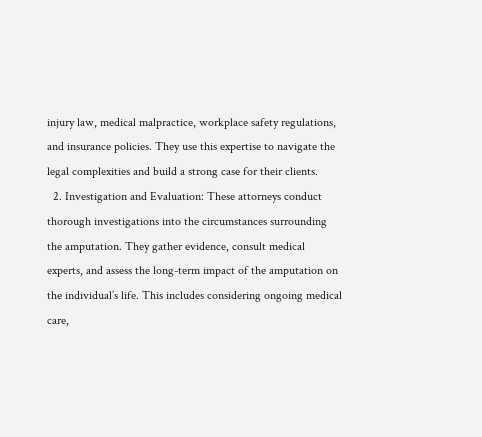injury law, medical malpractice, workplace safety regulations, and insurance policies. They use this expertise to navigate the legal complexities and build a strong case for their clients.
  2. Investigation and Evaluation: These attorneys conduct thorough investigations into the circumstances surrounding the amputation. They gather evidence, consult medical experts, and assess the long-term impact of the amputation on the individual’s life. This includes considering ongoing medical care,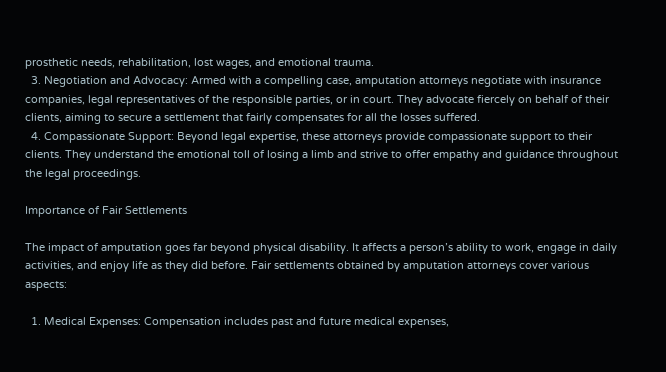prosthetic needs, rehabilitation, lost wages, and emotional trauma.
  3. Negotiation and Advocacy: Armed with a compelling case, amputation attorneys negotiate with insurance companies, legal representatives of the responsible parties, or in court. They advocate fiercely on behalf of their clients, aiming to secure a settlement that fairly compensates for all the losses suffered.
  4. Compassionate Support: Beyond legal expertise, these attorneys provide compassionate support to their clients. They understand the emotional toll of losing a limb and strive to offer empathy and guidance throughout the legal proceedings.

Importance of Fair Settlements

The impact of amputation goes far beyond physical disability. It affects a person’s ability to work, engage in daily activities, and enjoy life as they did before. Fair settlements obtained by amputation attorneys cover various aspects:

  1. Medical Expenses: Compensation includes past and future medical expenses,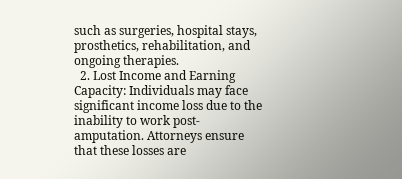such as surgeries, hospital stays, prosthetics, rehabilitation, and ongoing therapies.
  2. Lost Income and Earning Capacity: Individuals may face significant income loss due to the inability to work post-amputation. Attorneys ensure that these losses are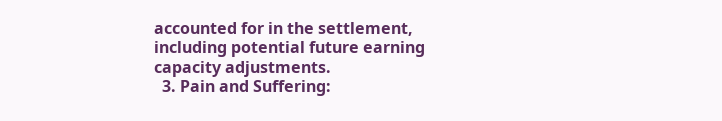accounted for in the settlement, including potential future earning capacity adjustments.
  3. Pain and Suffering: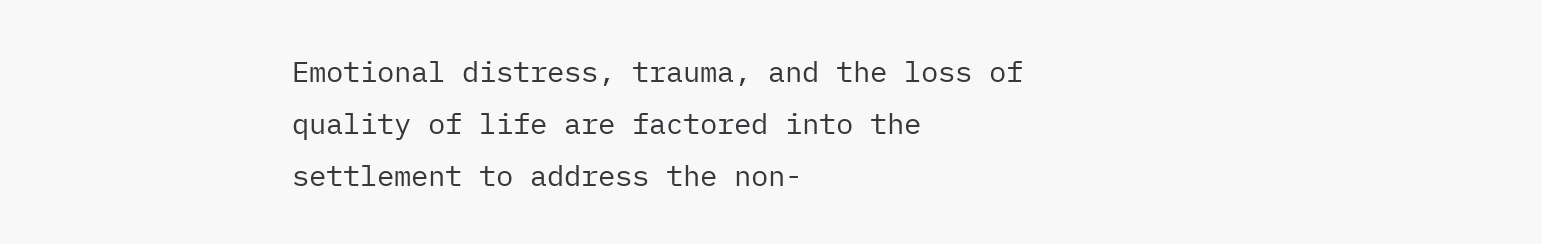Emotional distress, trauma, and the loss of quality of life are factored into the settlement to address the non-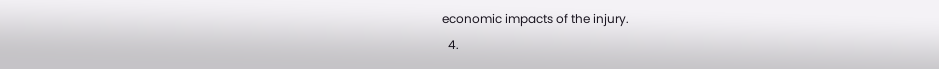economic impacts of the injury.
  4.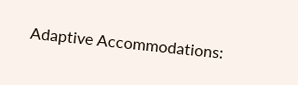Adaptive Accommodations: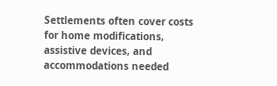Settlements often cover costs for home modifications, assistive devices, and accommodations needed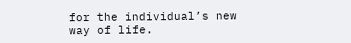for the individual’s new way of life.